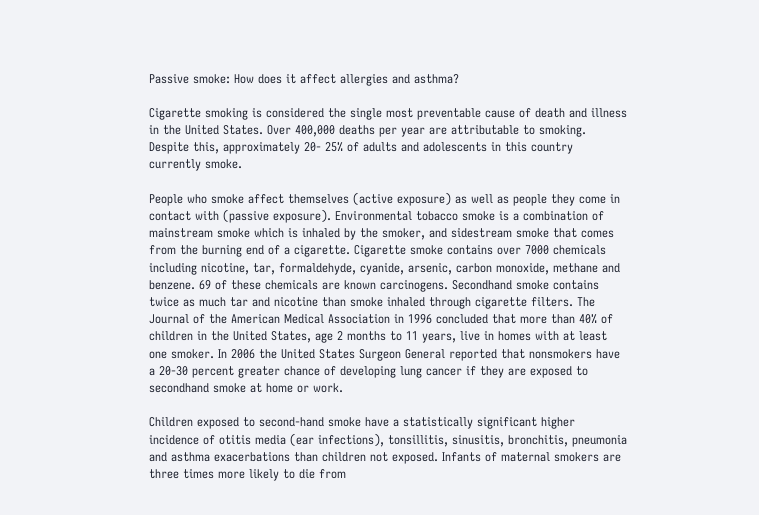Passive smoke: How does it affect allergies and asthma?

Cigarette smoking is considered the single most preventable cause of death and illness in the United States. Over 400,000 deaths per year are attributable to smoking. Despite this, approximately 20- 25% of adults and adolescents in this country currently smoke.

People who smoke affect themselves (active exposure) as well as people they come in contact with (passive exposure). Environmental tobacco smoke is a combination of mainstream smoke which is inhaled by the smoker, and sidestream smoke that comes from the burning end of a cigarette. Cigarette smoke contains over 7000 chemicals including nicotine, tar, formaldehyde, cyanide, arsenic, carbon monoxide, methane and benzene. 69 of these chemicals are known carcinogens. Secondhand smoke contains twice as much tar and nicotine than smoke inhaled through cigarette filters. The Journal of the American Medical Association in 1996 concluded that more than 40% of children in the United States, age 2 months to 11 years, live in homes with at least one smoker. In 2006 the United States Surgeon General reported that nonsmokers have a 20-30 percent greater chance of developing lung cancer if they are exposed to secondhand smoke at home or work.

Children exposed to second-hand smoke have a statistically significant higher incidence of otitis media (ear infections), tonsillitis, sinusitis, bronchitis, pneumonia and asthma exacerbations than children not exposed. Infants of maternal smokers are three times more likely to die from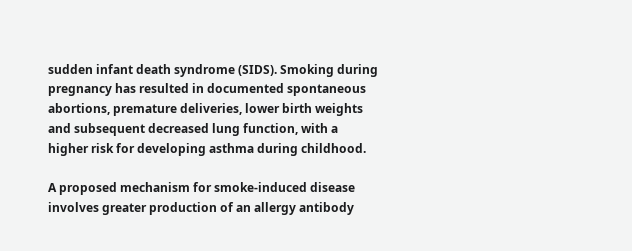sudden infant death syndrome (SIDS). Smoking during pregnancy has resulted in documented spontaneous abortions, premature deliveries, lower birth weights and subsequent decreased lung function, with a higher risk for developing asthma during childhood.

A proposed mechanism for smoke-induced disease involves greater production of an allergy antibody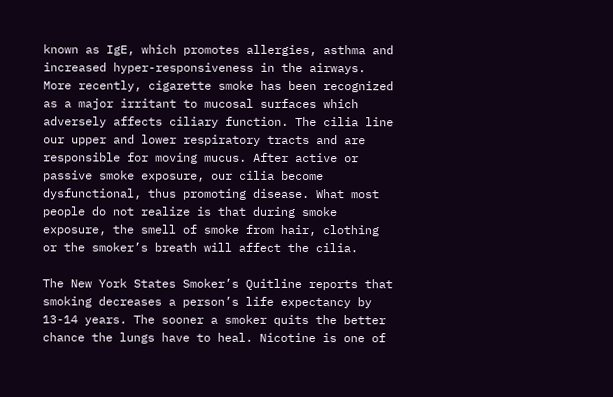known as IgE, which promotes allergies, asthma and increased hyper-responsiveness in the airways. More recently, cigarette smoke has been recognized as a major irritant to mucosal surfaces which adversely affects ciliary function. The cilia line our upper and lower respiratory tracts and are responsible for moving mucus. After active or passive smoke exposure, our cilia become dysfunctional, thus promoting disease. What most people do not realize is that during smoke exposure, the smell of smoke from hair, clothing or the smoker’s breath will affect the cilia.

The New York States Smoker’s Quitline reports that smoking decreases a person’s life expectancy by 13-14 years. The sooner a smoker quits the better chance the lungs have to heal. Nicotine is one of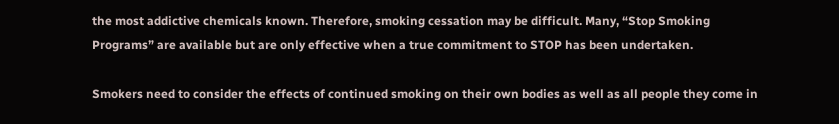the most addictive chemicals known. Therefore, smoking cessation may be difficult. Many, “Stop Smoking Programs” are available but are only effective when a true commitment to STOP has been undertaken.

Smokers need to consider the effects of continued smoking on their own bodies as well as all people they come in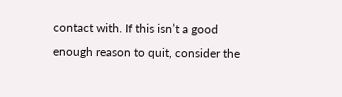contact with. If this isn’t a good enough reason to quit, consider the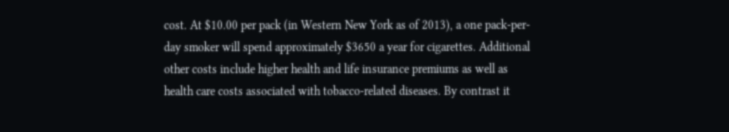cost. At $10.00 per pack (in Western New York as of 2013), a one pack-per-day smoker will spend approximately $3650 a year for cigarettes. Additional other costs include higher health and life insurance premiums as well as health care costs associated with tobacco-related diseases. By contrast it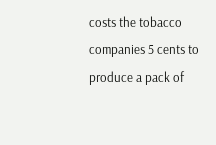costs the tobacco companies 5 cents to produce a pack of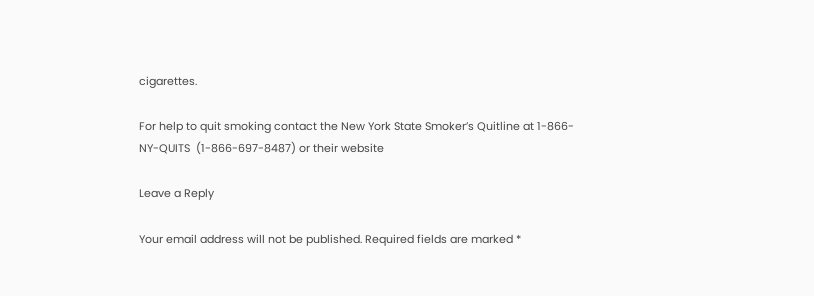cigarettes.

For help to quit smoking contact the New York State Smoker’s Quitline at 1-866-NY-QUITS  (1-866-697-8487) or their website

Leave a Reply

Your email address will not be published. Required fields are marked *